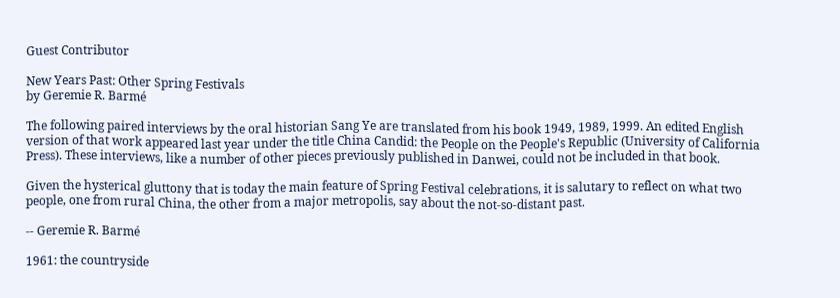Guest Contributor

New Years Past: Other Spring Festivals
by Geremie R. Barmé

The following paired interviews by the oral historian Sang Ye are translated from his book 1949, 1989, 1999. An edited English version of that work appeared last year under the title China Candid: the People on the People's Republic (University of California Press). These interviews, like a number of other pieces previously published in Danwei, could not be included in that book.

Given the hysterical gluttony that is today the main feature of Spring Festival celebrations, it is salutary to reflect on what two people, one from rural China, the other from a major metropolis, say about the not-so-distant past.

-- Geremie R. Barmé

1961: the countryside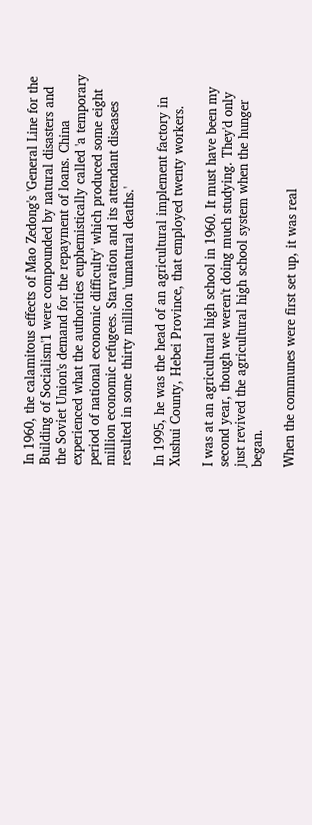In 1960, the calamitous effects of Mao Zedong's 'General Line for the Building of Socialism'1 were compounded by natural disasters and the Soviet Union's demand for the repayment of loans. China experienced what the authorities euphemistically called 'a temporary period of national economic difficulty' which produced some eight million economic refugees. Starvation and its attendant diseases resulted in some thirty million 'unnatural deaths.'

In 1995, he was the head of an agricultural implement factory in Xushui County, Hebei Province, that employed twenty workers.

I was at an agricultural high school in 1960. It must have been my second year, though we weren't doing much studying. They'd only just revived the agricultural high school system when the hunger began.

When the communes were first set up, it was real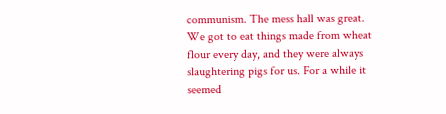communism. The mess hall was great. We got to eat things made from wheat flour every day, and they were always slaughtering pigs for us. For a while it seemed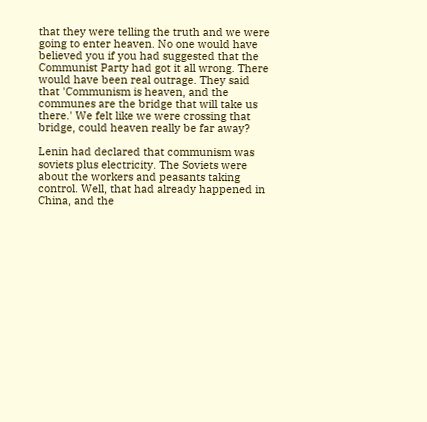that they were telling the truth and we were going to enter heaven. No one would have believed you if you had suggested that the Communist Party had got it all wrong. There would have been real outrage. They said that 'Communism is heaven, and the communes are the bridge that will take us there.' We felt like we were crossing that bridge, could heaven really be far away?

Lenin had declared that communism was soviets plus electricity. The Soviets were about the workers and peasants taking control. Well, that had already happened in China, and the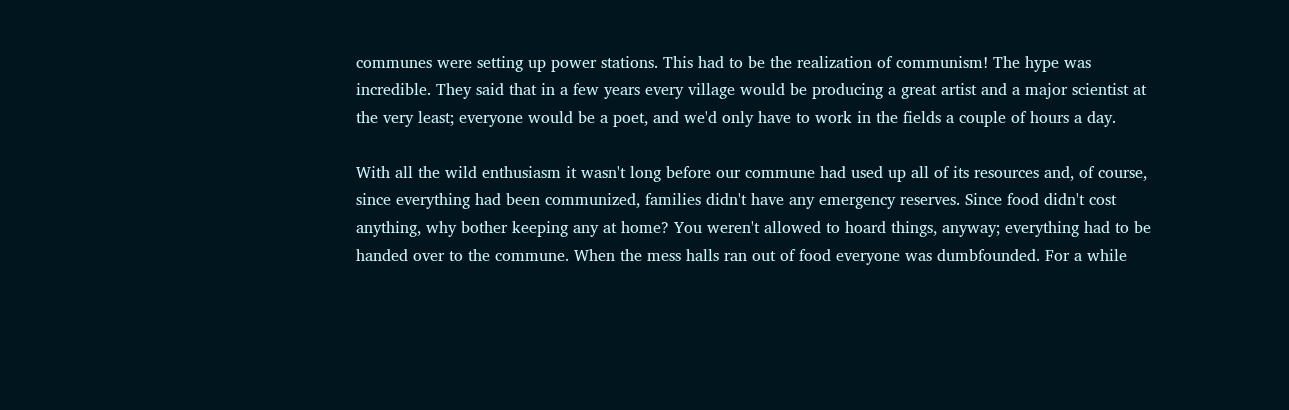communes were setting up power stations. This had to be the realization of communism! The hype was incredible. They said that in a few years every village would be producing a great artist and a major scientist at the very least; everyone would be a poet, and we'd only have to work in the fields a couple of hours a day.

With all the wild enthusiasm it wasn't long before our commune had used up all of its resources and, of course, since everything had been communized, families didn't have any emergency reserves. Since food didn't cost anything, why bother keeping any at home? You weren't allowed to hoard things, anyway; everything had to be handed over to the commune. When the mess halls ran out of food everyone was dumbfounded. For a while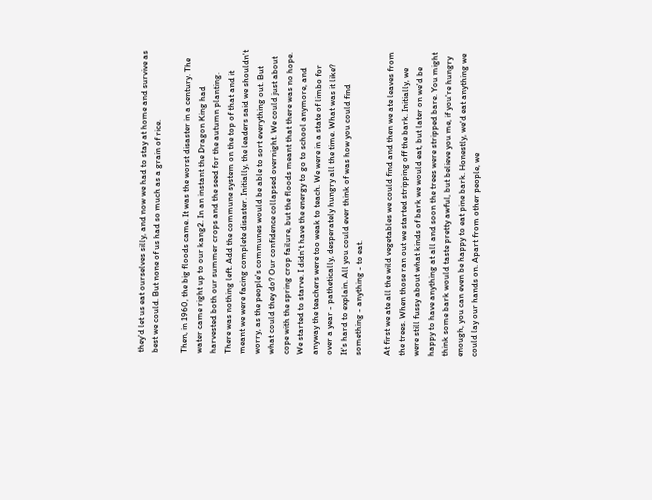they'd let us eat ourselves silly, and now we had to stay at home and survive as best we could. But none of us had so much as a grain of rice.

Then, in 1960, the big floods came. It was the worst disaster in a century. The water came right up to our kang2. In an instant the Dragon King had harvested both our summer crops and the seed for the autumn planting. There was nothing left. Add the commune system on the top of that and it meant we were facing complete disaster. Initially, the leaders said we shouldn't worry, as the people's communes would be able to sort everything out. But what could they do? Our confidence collapsed overnight. We could just about cope with the spring crop failure, but the floods meant that there was no hope. We started to starve. I didn't have the energy to go to school anymore, and anyway the teachers were too weak to teach. We were in a state of limbo for over a year - pathetically, desperately hungry all the time. What was it like? It's hard to explain. All you could ever think of was how you could find something - anything - to eat.

At first we ate all the wild vegetables we could find and then we ate leaves from the trees. When those ran out we started stripping off the bark. Initially, we were still fussy about what kinds of bark we would eat, but later on we'd be happy to have anything at all and soon the trees were stripped bare. You might think some bark would taste pretty awful, but believe you me, if you're hungry enough, you can even be happy to eat pine bark. Honestly, we'd eat anything we could lay our hands on. Apart from other people, we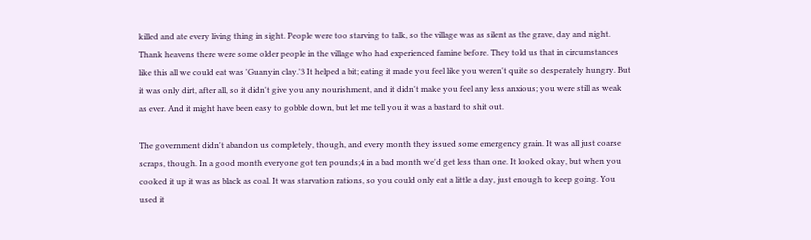killed and ate every living thing in sight. People were too starving to talk, so the village was as silent as the grave, day and night. Thank heavens there were some older people in the village who had experienced famine before. They told us that in circumstances like this all we could eat was 'Guanyin clay.'3 It helped a bit; eating it made you feel like you weren't quite so desperately hungry. But it was only dirt, after all, so it didn't give you any nourishment, and it didn't make you feel any less anxious; you were still as weak as ever. And it might have been easy to gobble down, but let me tell you it was a bastard to shit out.

The government didn't abandon us completely, though, and every month they issued some emergency grain. It was all just coarse scraps, though. In a good month everyone got ten pounds;4 in a bad month we'd get less than one. It looked okay, but when you cooked it up it was as black as coal. It was starvation rations, so you could only eat a little a day, just enough to keep going. You used it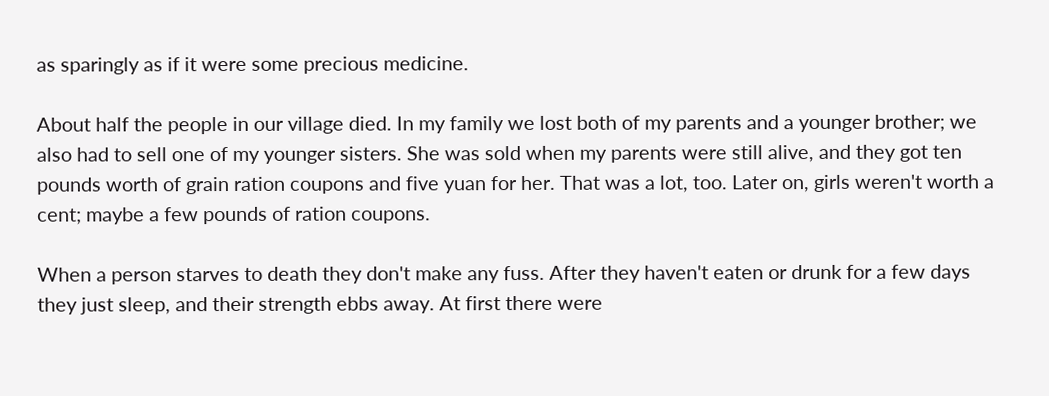as sparingly as if it were some precious medicine.

About half the people in our village died. In my family we lost both of my parents and a younger brother; we also had to sell one of my younger sisters. She was sold when my parents were still alive, and they got ten pounds worth of grain ration coupons and five yuan for her. That was a lot, too. Later on, girls weren't worth a cent; maybe a few pounds of ration coupons.

When a person starves to death they don't make any fuss. After they haven't eaten or drunk for a few days they just sleep, and their strength ebbs away. At first there were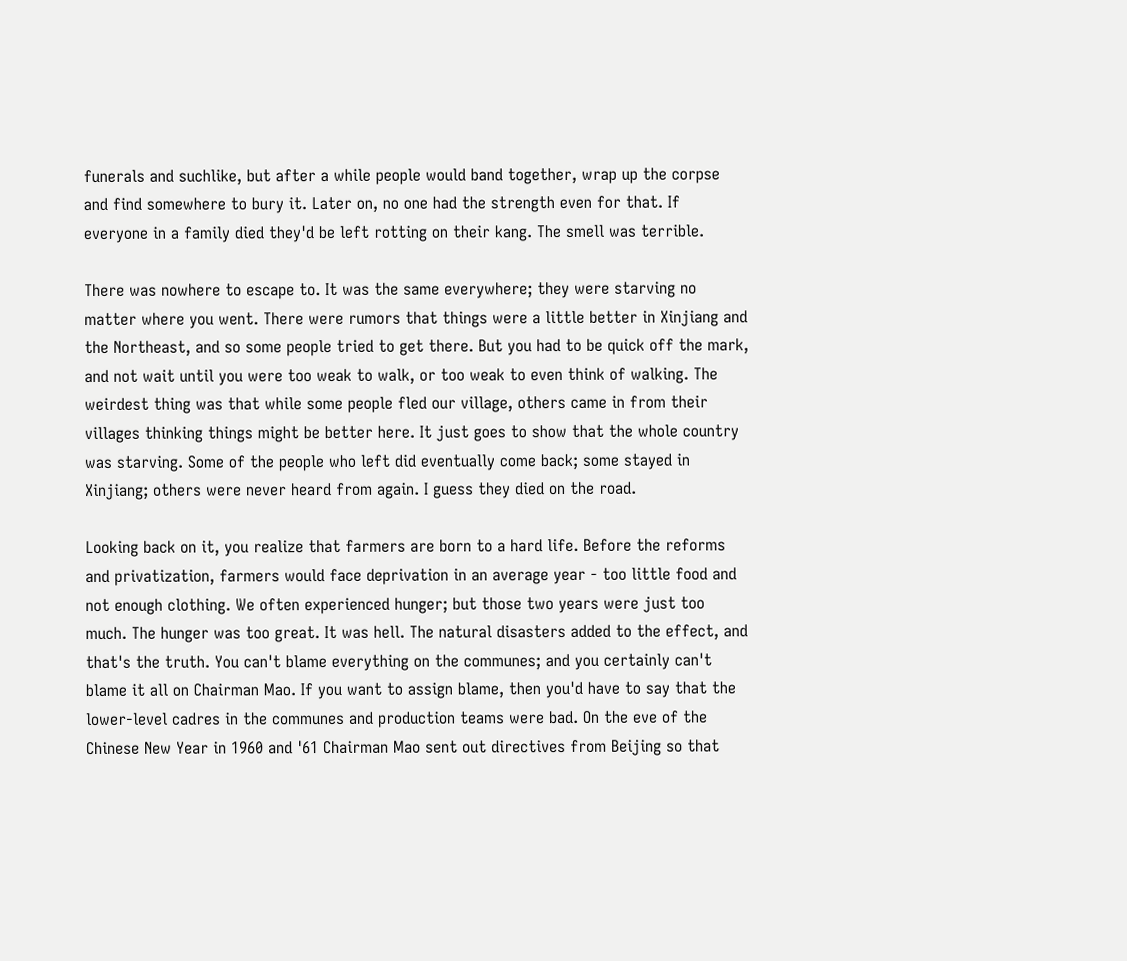funerals and suchlike, but after a while people would band together, wrap up the corpse and find somewhere to bury it. Later on, no one had the strength even for that. If everyone in a family died they'd be left rotting on their kang. The smell was terrible.

There was nowhere to escape to. It was the same everywhere; they were starving no matter where you went. There were rumors that things were a little better in Xinjiang and the Northeast, and so some people tried to get there. But you had to be quick off the mark, and not wait until you were too weak to walk, or too weak to even think of walking. The weirdest thing was that while some people fled our village, others came in from their villages thinking things might be better here. It just goes to show that the whole country was starving. Some of the people who left did eventually come back; some stayed in Xinjiang; others were never heard from again. I guess they died on the road.

Looking back on it, you realize that farmers are born to a hard life. Before the reforms and privatization, farmers would face deprivation in an average year - too little food and not enough clothing. We often experienced hunger; but those two years were just too much. The hunger was too great. It was hell. The natural disasters added to the effect, and that's the truth. You can't blame everything on the communes; and you certainly can't blame it all on Chairman Mao. If you want to assign blame, then you'd have to say that the lower-level cadres in the communes and production teams were bad. On the eve of the Chinese New Year in 1960 and '61 Chairman Mao sent out directives from Beijing so that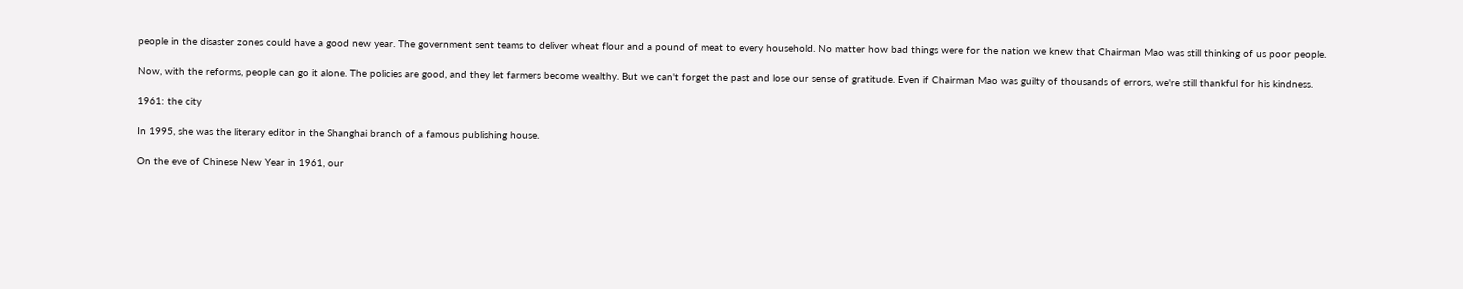people in the disaster zones could have a good new year. The government sent teams to deliver wheat flour and a pound of meat to every household. No matter how bad things were for the nation we knew that Chairman Mao was still thinking of us poor people.

Now, with the reforms, people can go it alone. The policies are good, and they let farmers become wealthy. But we can't forget the past and lose our sense of gratitude. Even if Chairman Mao was guilty of thousands of errors, we're still thankful for his kindness.

1961: the city

In 1995, she was the literary editor in the Shanghai branch of a famous publishing house.

On the eve of Chinese New Year in 1961, our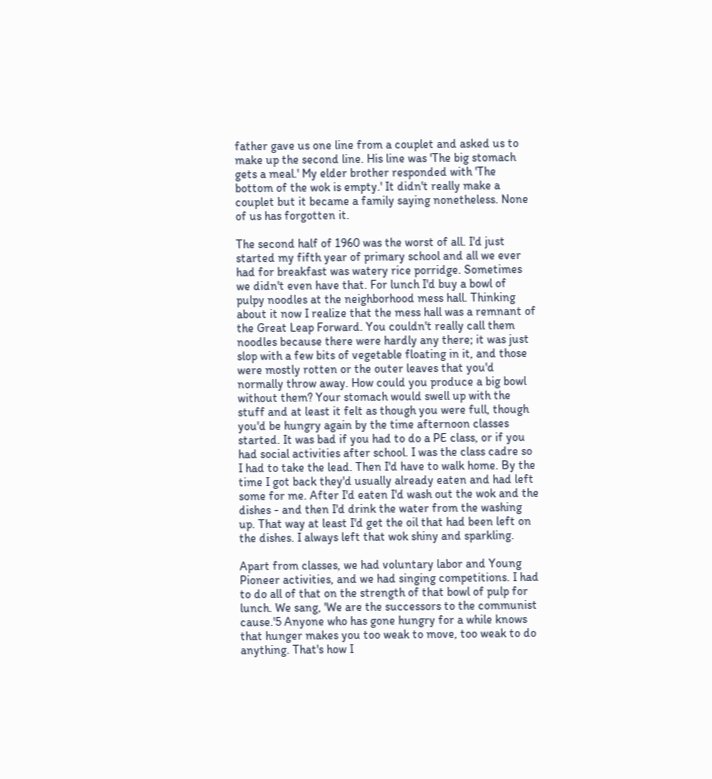father gave us one line from a couplet and asked us to make up the second line. His line was 'The big stomach gets a meal.' My elder brother responded with 'The bottom of the wok is empty.' It didn't really make a couplet but it became a family saying nonetheless. None of us has forgotten it.

The second half of 1960 was the worst of all. I'd just started my fifth year of primary school and all we ever had for breakfast was watery rice porridge. Sometimes we didn't even have that. For lunch I'd buy a bowl of pulpy noodles at the neighborhood mess hall. Thinking about it now I realize that the mess hall was a remnant of the Great Leap Forward. You couldn't really call them noodles because there were hardly any there; it was just slop with a few bits of vegetable floating in it, and those were mostly rotten or the outer leaves that you'd normally throw away. How could you produce a big bowl without them? Your stomach would swell up with the stuff and at least it felt as though you were full, though you'd be hungry again by the time afternoon classes started. It was bad if you had to do a PE class, or if you had social activities after school. I was the class cadre so I had to take the lead. Then I'd have to walk home. By the time I got back they'd usually already eaten and had left some for me. After I'd eaten I'd wash out the wok and the dishes - and then I'd drink the water from the washing up. That way at least I'd get the oil that had been left on the dishes. I always left that wok shiny and sparkling.

Apart from classes, we had voluntary labor and Young Pioneer activities, and we had singing competitions. I had to do all of that on the strength of that bowl of pulp for lunch. We sang, 'We are the successors to the communist cause.'5 Anyone who has gone hungry for a while knows that hunger makes you too weak to move, too weak to do anything. That's how I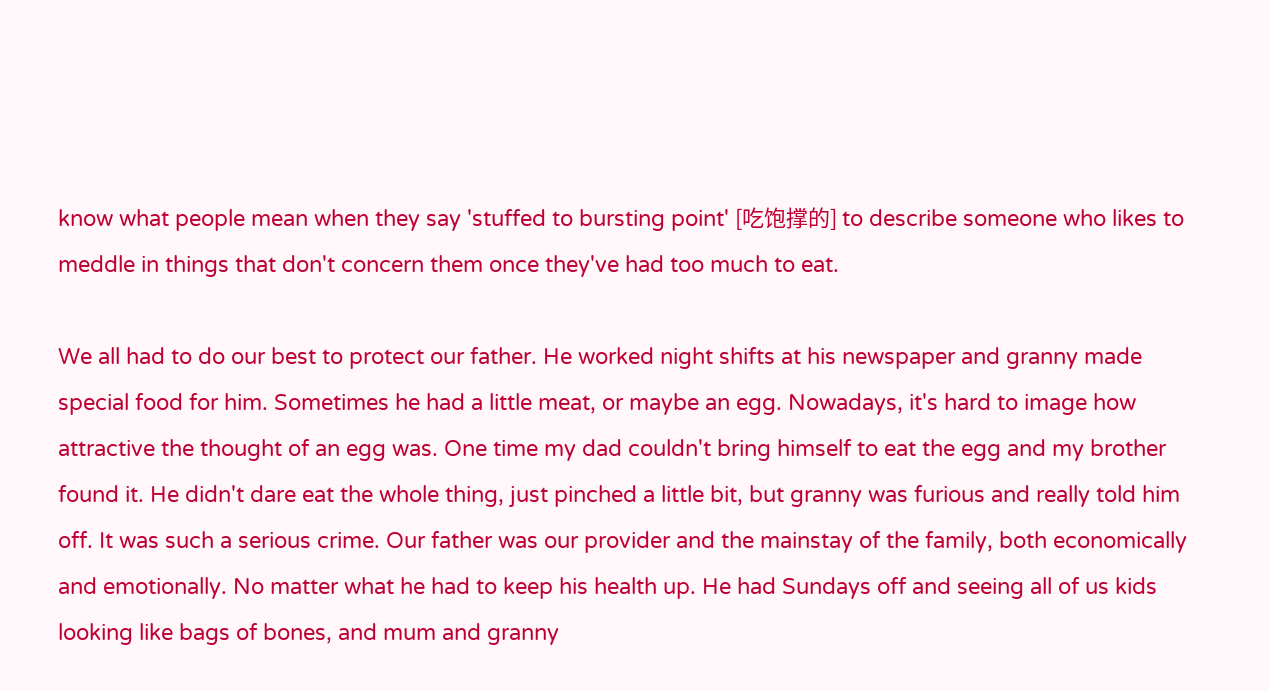know what people mean when they say 'stuffed to bursting point' [吃饱撑的] to describe someone who likes to meddle in things that don't concern them once they've had too much to eat.

We all had to do our best to protect our father. He worked night shifts at his newspaper and granny made special food for him. Sometimes he had a little meat, or maybe an egg. Nowadays, it's hard to image how attractive the thought of an egg was. One time my dad couldn't bring himself to eat the egg and my brother found it. He didn't dare eat the whole thing, just pinched a little bit, but granny was furious and really told him off. It was such a serious crime. Our father was our provider and the mainstay of the family, both economically and emotionally. No matter what he had to keep his health up. He had Sundays off and seeing all of us kids looking like bags of bones, and mum and granny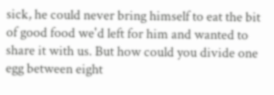sick, he could never bring himself to eat the bit of good food we'd left for him and wanted to share it with us. But how could you divide one egg between eight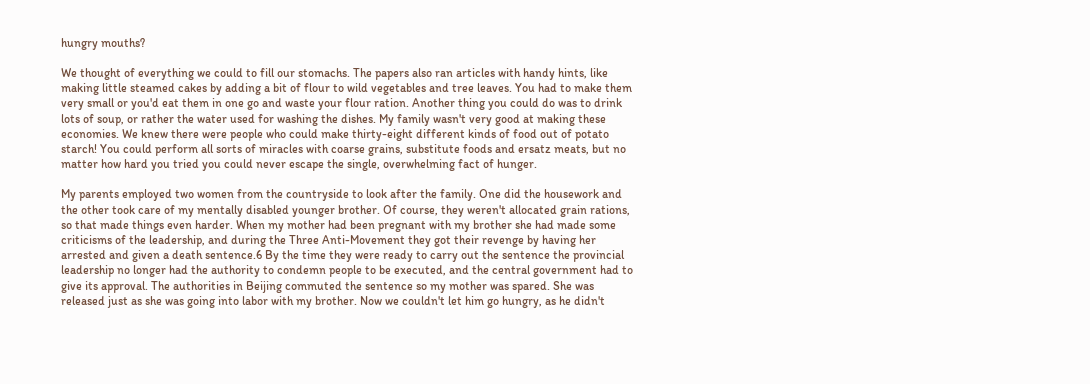hungry mouths?

We thought of everything we could to fill our stomachs. The papers also ran articles with handy hints, like making little steamed cakes by adding a bit of flour to wild vegetables and tree leaves. You had to make them very small or you'd eat them in one go and waste your flour ration. Another thing you could do was to drink lots of soup, or rather the water used for washing the dishes. My family wasn't very good at making these economies. We knew there were people who could make thirty-eight different kinds of food out of potato starch! You could perform all sorts of miracles with coarse grains, substitute foods and ersatz meats, but no matter how hard you tried you could never escape the single, overwhelming fact of hunger.

My parents employed two women from the countryside to look after the family. One did the housework and the other took care of my mentally disabled younger brother. Of course, they weren't allocated grain rations, so that made things even harder. When my mother had been pregnant with my brother she had made some criticisms of the leadership, and during the Three Anti-Movement they got their revenge by having her arrested and given a death sentence.6 By the time they were ready to carry out the sentence the provincial leadership no longer had the authority to condemn people to be executed, and the central government had to give its approval. The authorities in Beijing commuted the sentence so my mother was spared. She was released just as she was going into labor with my brother. Now we couldn't let him go hungry, as he didn't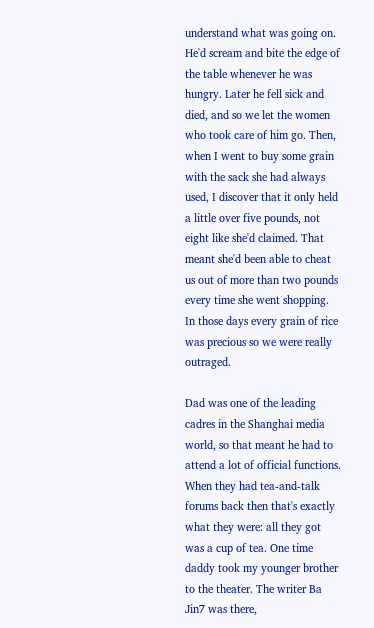understand what was going on. He'd scream and bite the edge of the table whenever he was hungry. Later he fell sick and died, and so we let the women who took care of him go. Then, when I went to buy some grain with the sack she had always used, I discover that it only held a little over five pounds, not eight like she'd claimed. That meant she'd been able to cheat us out of more than two pounds every time she went shopping. In those days every grain of rice was precious so we were really outraged.

Dad was one of the leading cadres in the Shanghai media world, so that meant he had to attend a lot of official functions. When they had tea-and-talk forums back then that's exactly what they were: all they got was a cup of tea. One time daddy took my younger brother to the theater. The writer Ba Jin7 was there,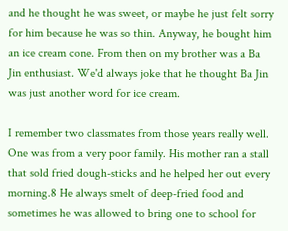and he thought he was sweet, or maybe he just felt sorry for him because he was so thin. Anyway, he bought him an ice cream cone. From then on my brother was a Ba Jin enthusiast. We'd always joke that he thought Ba Jin was just another word for ice cream.

I remember two classmates from those years really well. One was from a very poor family. His mother ran a stall that sold fried dough-sticks and he helped her out every morning.8 He always smelt of deep-fried food and sometimes he was allowed to bring one to school for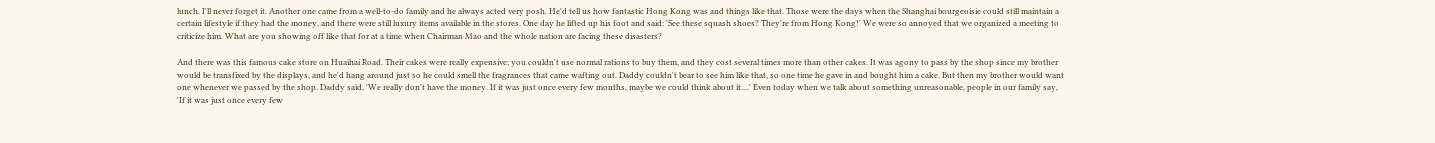lunch. I'll never forget it. Another one came from a well-to-do family and he always acted very posh. He'd tell us how fantastic Hong Kong was and things like that. Those were the days when the Shanghai bourgeoisie could still maintain a certain lifestyle if they had the money, and there were still luxury items available in the stores. One day he lifted up his foot and said: 'See these squash shoes? They're from Hong Kong!' We were so annoyed that we organized a meeting to criticize him. What are you showing off like that for at a time when Chairman Mao and the whole nation are facing these disasters?

And there was this famous cake store on Huaihai Road. Their cakes were really expensive; you couldn't use normal rations to buy them, and they cost several times more than other cakes. It was agony to pass by the shop since my brother would be transfixed by the displays, and he'd hang around just so he could smell the fragrances that came wafting out. Daddy couldn't bear to see him like that, so one time he gave in and bought him a cake. But then my brother would want one whenever we passed by the shop. Daddy said, 'We really don't have the money. If it was just once every few months, maybe we could think about it....' Even today when we talk about something unreasonable, people in our family say, 'If it was just once every few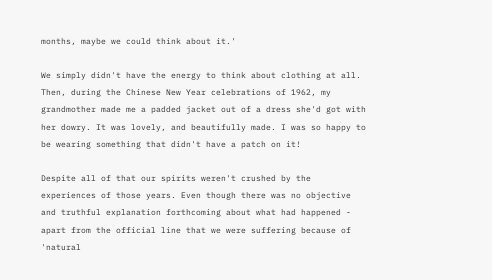months, maybe we could think about it.'

We simply didn't have the energy to think about clothing at all. Then, during the Chinese New Year celebrations of 1962, my grandmother made me a padded jacket out of a dress she'd got with her dowry. It was lovely, and beautifully made. I was so happy to be wearing something that didn't have a patch on it!

Despite all of that our spirits weren't crushed by the experiences of those years. Even though there was no objective and truthful explanation forthcoming about what had happened - apart from the official line that we were suffering because of 'natural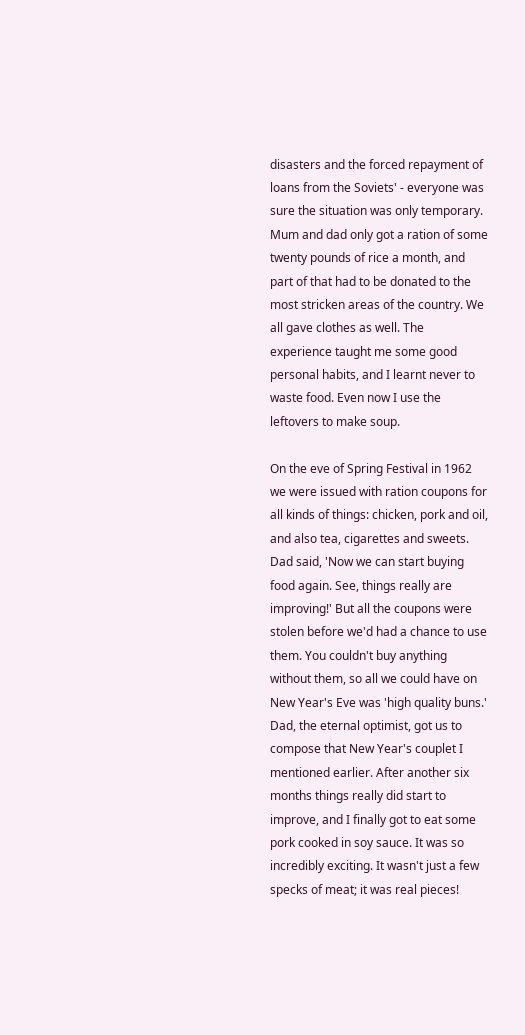disasters and the forced repayment of loans from the Soviets' - everyone was sure the situation was only temporary. Mum and dad only got a ration of some twenty pounds of rice a month, and part of that had to be donated to the most stricken areas of the country. We all gave clothes as well. The experience taught me some good personal habits, and I learnt never to waste food. Even now I use the leftovers to make soup.

On the eve of Spring Festival in 1962 we were issued with ration coupons for all kinds of things: chicken, pork and oil, and also tea, cigarettes and sweets. Dad said, 'Now we can start buying food again. See, things really are improving!' But all the coupons were stolen before we'd had a chance to use them. You couldn't buy anything without them, so all we could have on New Year's Eve was 'high quality buns.' Dad, the eternal optimist, got us to compose that New Year's couplet I mentioned earlier. After another six months things really did start to improve, and I finally got to eat some pork cooked in soy sauce. It was so incredibly exciting. It wasn't just a few specks of meat; it was real pieces!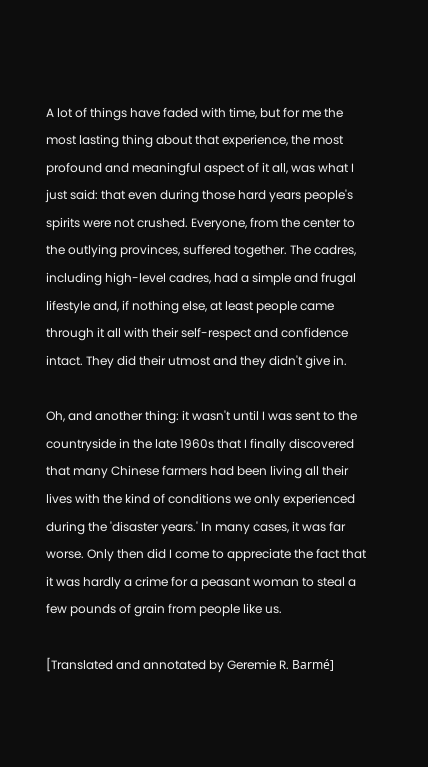A lot of things have faded with time, but for me the most lasting thing about that experience, the most profound and meaningful aspect of it all, was what I just said: that even during those hard years people's spirits were not crushed. Everyone, from the center to the outlying provinces, suffered together. The cadres, including high-level cadres, had a simple and frugal lifestyle and, if nothing else, at least people came through it all with their self-respect and confidence intact. They did their utmost and they didn't give in.

Oh, and another thing: it wasn't until I was sent to the countryside in the late 1960s that I finally discovered that many Chinese farmers had been living all their lives with the kind of conditions we only experienced during the 'disaster years.' In many cases, it was far worse. Only then did I come to appreciate the fact that it was hardly a crime for a peasant woman to steal a few pounds of grain from people like us.

[Translated and annotated by Geremie R. Barmé]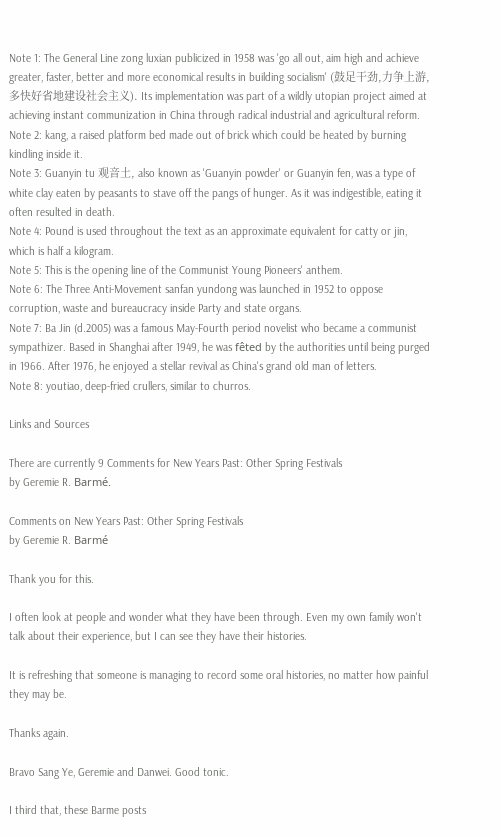Note 1: The General Line zong luxian publicized in 1958 was 'go all out, aim high and achieve greater, faster, better and more economical results in building socialism' (鼓足干劲,力争上游,多快好省地建设社会主义). Its implementation was part of a wildly utopian project aimed at achieving instant communization in China through radical industrial and agricultural reform.
Note 2: kang, a raised platform bed made out of brick which could be heated by burning kindling inside it.
Note 3: Guanyin tu 观音土, also known as 'Guanyin powder' or Guanyin fen, was a type of white clay eaten by peasants to stave off the pangs of hunger. As it was indigestible, eating it often resulted in death.
Note 4: Pound is used throughout the text as an approximate equivalent for catty or jin, which is half a kilogram.
Note 5: This is the opening line of the Communist Young Pioneers' anthem.
Note 6: The Three Anti-Movement sanfan yundong was launched in 1952 to oppose corruption, waste and bureaucracy inside Party and state organs.
Note 7: Ba Jin (d.2005) was a famous May-Fourth period novelist who became a communist sympathizer. Based in Shanghai after 1949, he was fêted by the authorities until being purged in 1966. After 1976, he enjoyed a stellar revival as China's grand old man of letters.
Note 8: youtiao, deep-fried crullers, similar to churros.

Links and Sources

There are currently 9 Comments for New Years Past: Other Spring Festivals
by Geremie R. Barmé.

Comments on New Years Past: Other Spring Festivals
by Geremie R. Barmé

Thank you for this.

I often look at people and wonder what they have been through. Even my own family won't talk about their experience, but I can see they have their histories.

It is refreshing that someone is managing to record some oral histories, no matter how painful they may be.

Thanks again.

Bravo Sang Ye, Geremie and Danwei. Good tonic.

I third that, these Barme posts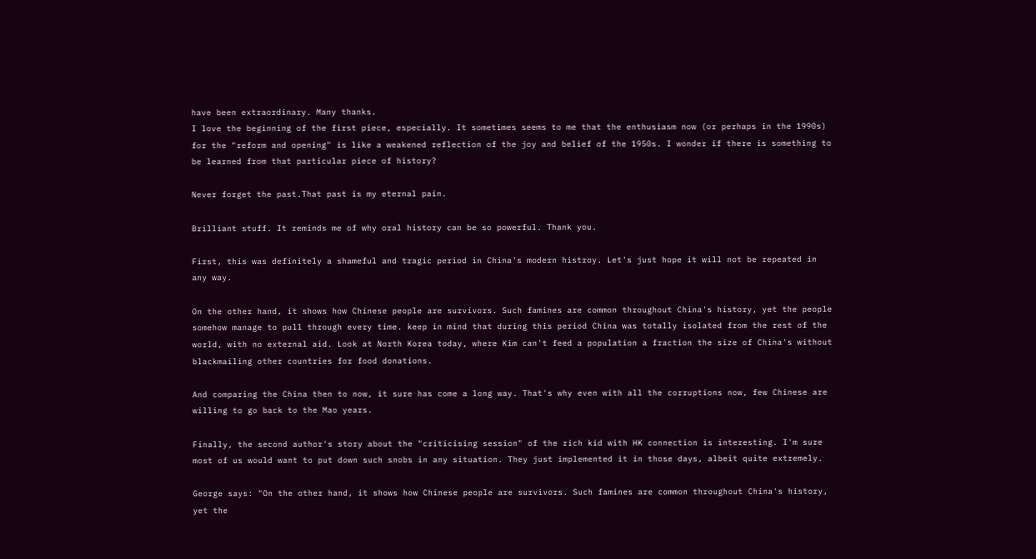have been extraordinary. Many thanks.
I love the beginning of the first piece, especially. It sometimes seems to me that the enthusiasm now (or perhaps in the 1990s) for the "reform and opening" is like a weakened reflection of the joy and belief of the 1950s. I wonder if there is something to be learned from that particular piece of history?

Never forget the past.That past is my eternal pain.

Brilliant stuff. It reminds me of why oral history can be so powerful. Thank you.

First, this was definitely a shameful and tragic period in China's modern histroy. Let's just hope it will not be repeated in any way.

On the other hand, it shows how Chinese people are survivors. Such famines are common throughout China's history, yet the people somehow manage to pull through every time. keep in mind that during this period China was totally isolated from the rest of the world, with no external aid. Look at North Korea today, where Kim can't feed a population a fraction the size of China's without blackmailing other countries for food donations.

And comparing the China then to now, it sure has come a long way. That's why even with all the corruptions now, few Chinese are willing to go back to the Mao years.

Finally, the second author's story about the "criticising session" of the rich kid with HK connection is interesting. I'm sure most of us would want to put down such snobs in any situation. They just implemented it in those days, albeit quite extremely.

George says: "On the other hand, it shows how Chinese people are survivors. Such famines are common throughout China's history, yet the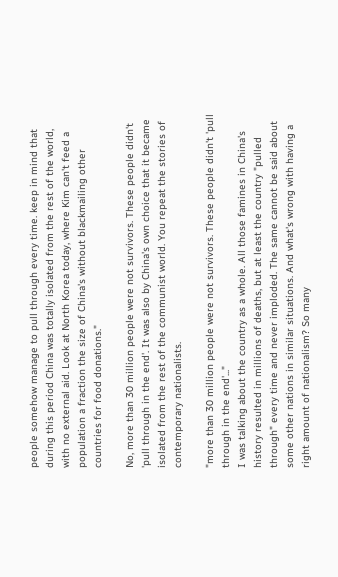people somehow manage to pull through every time. keep in mind that during this period China was totally isolated from the rest of the world, with no external aid. Look at North Korea today, where Kim can't feed a population a fraction the size of China's without blackmailing other countries for food donations."

No, more than 30 million people were not survivors. These people didn't 'pull through in the end'. It was also by China's own choice that it became isolated from the rest of the communist world. You repeat the stories of contemporary nationalists.

"more than 30 million people were not survivors. These people didn't 'pull through in the end'..."
I was talking about the country as a whole. All those famines in China's history resulted in millions of deaths, but at least the country "pulled through" every time and never imploded. The same cannot be said about some other nations in similar situations. And what's wrong with having a right amount of nationalism? So many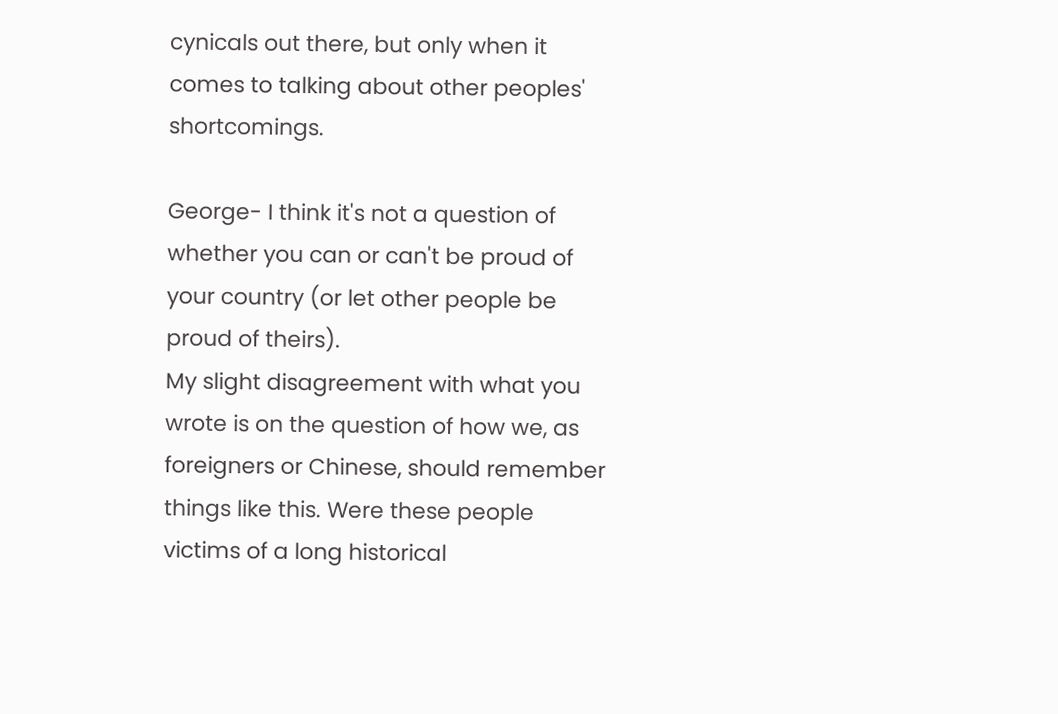cynicals out there, but only when it comes to talking about other peoples' shortcomings.

George- I think it's not a question of whether you can or can't be proud of your country (or let other people be proud of theirs).
My slight disagreement with what you wrote is on the question of how we, as foreigners or Chinese, should remember things like this. Were these people victims of a long historical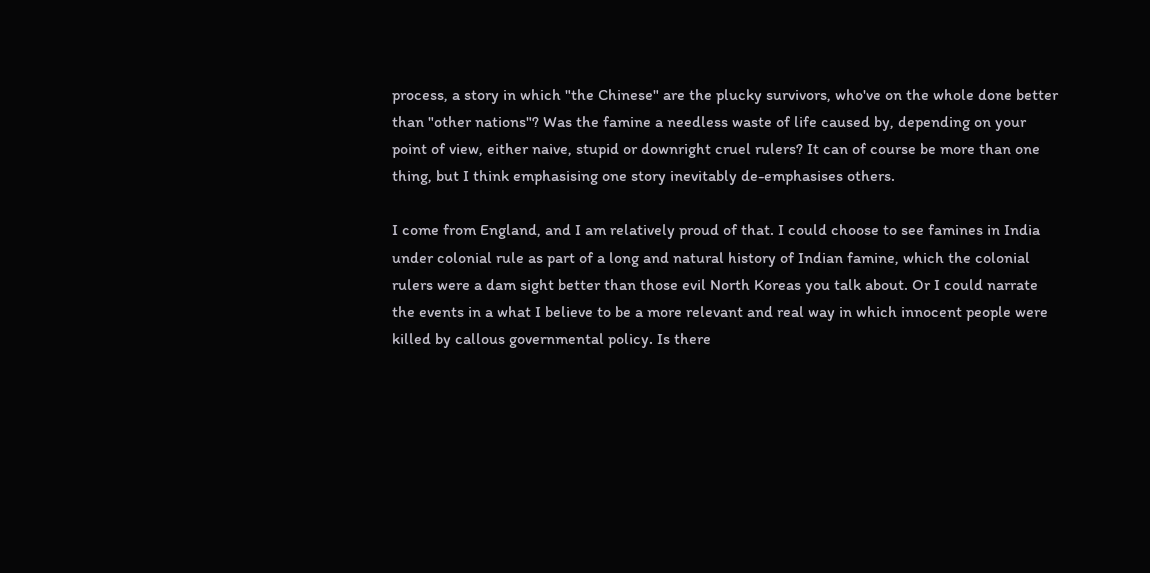process, a story in which "the Chinese" are the plucky survivors, who've on the whole done better than "other nations"? Was the famine a needless waste of life caused by, depending on your point of view, either naive, stupid or downright cruel rulers? It can of course be more than one thing, but I think emphasising one story inevitably de-emphasises others.

I come from England, and I am relatively proud of that. I could choose to see famines in India under colonial rule as part of a long and natural history of Indian famine, which the colonial rulers were a dam sight better than those evil North Koreas you talk about. Or I could narrate the events in a what I believe to be a more relevant and real way in which innocent people were killed by callous governmental policy. Is there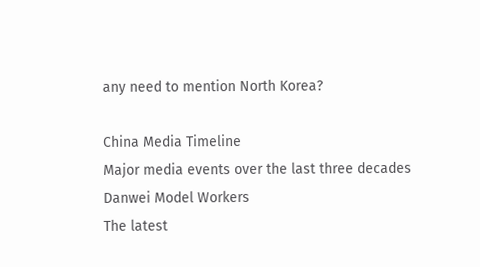any need to mention North Korea?

China Media Timeline
Major media events over the last three decades
Danwei Model Workers
The latest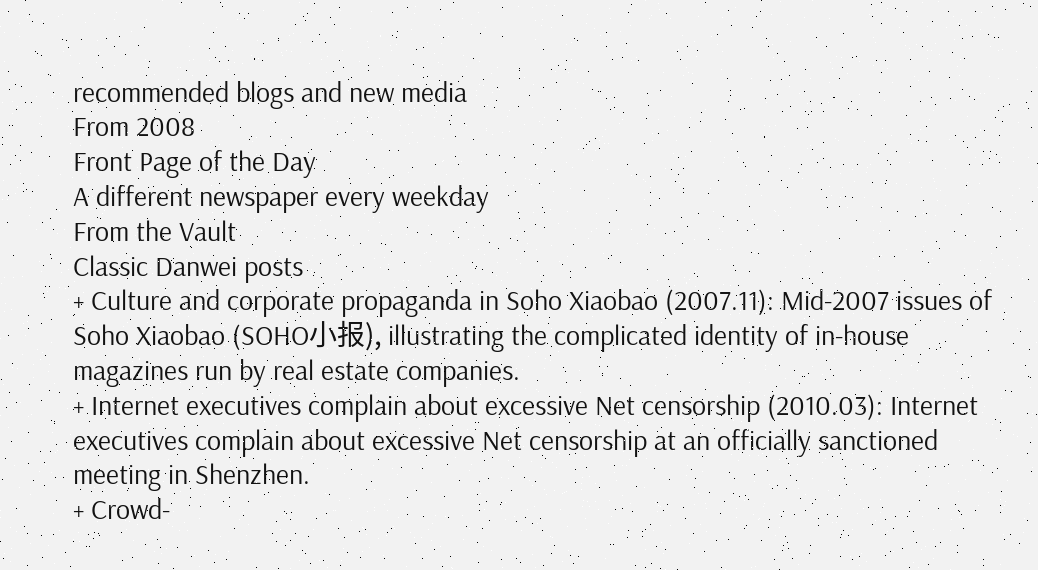recommended blogs and new media
From 2008
Front Page of the Day
A different newspaper every weekday
From the Vault
Classic Danwei posts
+ Culture and corporate propaganda in Soho Xiaobao (2007.11): Mid-2007 issues of Soho Xiaobao (SOHO小报), illustrating the complicated identity of in-house magazines run by real estate companies.
+ Internet executives complain about excessive Net censorship (2010.03): Internet executives complain about excessive Net censorship at an officially sanctioned meeting in Shenzhen.
+ Crowd-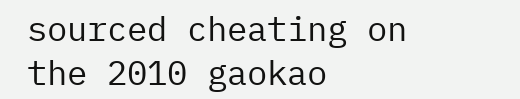sourced cheating on the 2010 gaokao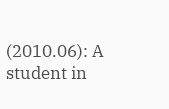(2010.06): A student in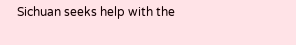Sichuan seeks help with the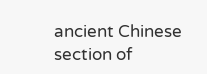ancient Chinese section of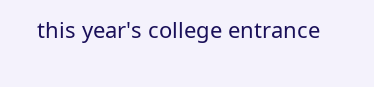this year's college entrance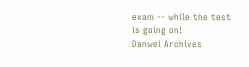exam -- while the test is going on!
Danwei Archives